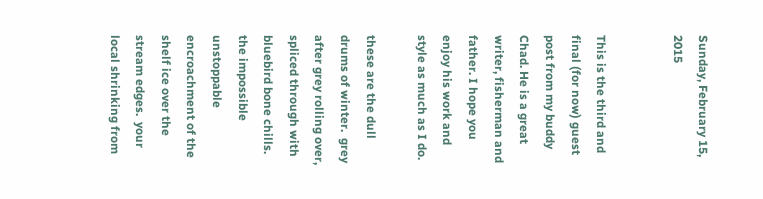Sunday, February 15, 2015


This is the third and final (for now) guest post from my buddy Chad. He is a great writer, fisherman and father. I hope you enjoy his work and style as much as I do.

these are the dull drums of winter.  grey after grey rolling over, spliced through with bluebird bone chills.  the impossible unstoppable encroachment of the shelf ice over the stream edges.  your local shrinking from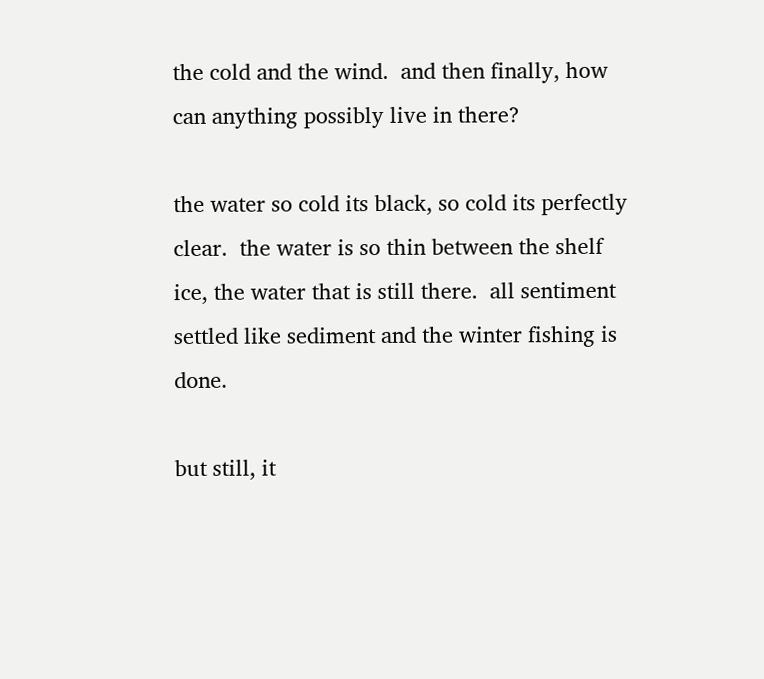the cold and the wind.  and then finally, how can anything possibly live in there?

the water so cold its black, so cold its perfectly clear.  the water is so thin between the shelf ice, the water that is still there.  all sentiment settled like sediment and the winter fishing is done.

but still, it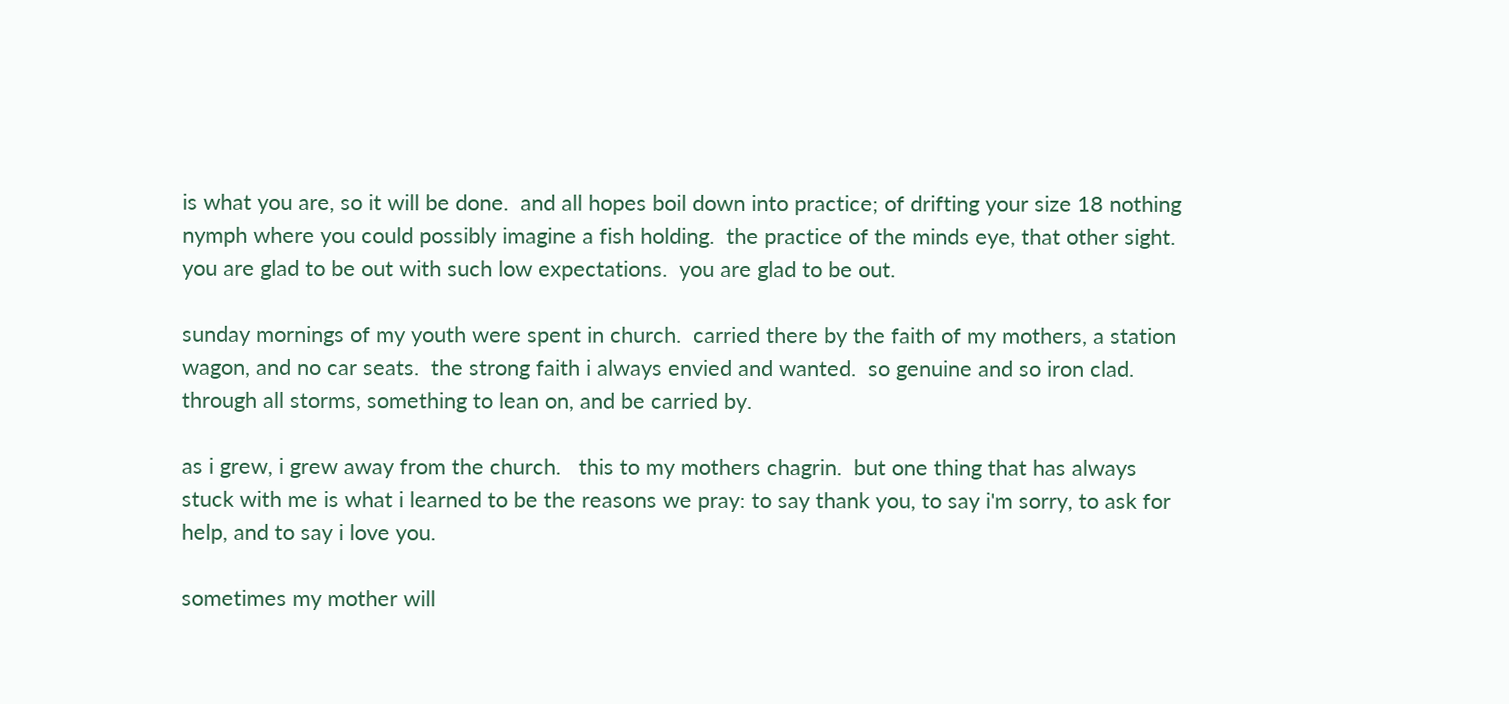is what you are, so it will be done.  and all hopes boil down into practice; of drifting your size 18 nothing nymph where you could possibly imagine a fish holding.  the practice of the minds eye, that other sight.  you are glad to be out with such low expectations.  you are glad to be out.

sunday mornings of my youth were spent in church.  carried there by the faith of my mothers, a station wagon, and no car seats.  the strong faith i always envied and wanted.  so genuine and so iron clad.  through all storms, something to lean on, and be carried by.

as i grew, i grew away from the church.   this to my mothers chagrin.  but one thing that has always stuck with me is what i learned to be the reasons we pray: to say thank you, to say i'm sorry, to ask for help, and to say i love you.

sometimes my mother will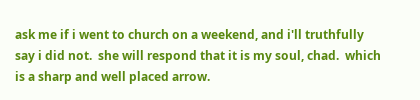ask me if i went to church on a weekend, and i'll truthfully say i did not.  she will respond that it is my soul, chad.  which is a sharp and well placed arrow.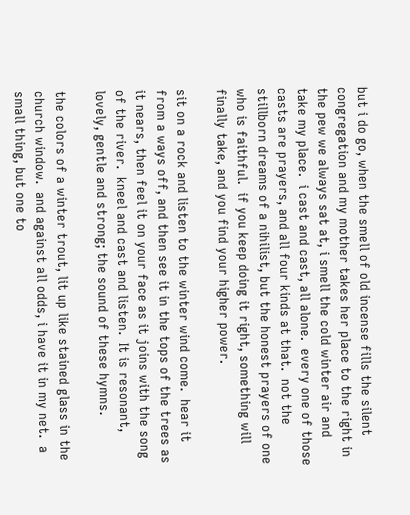but i do go, when the smell of old incense fills the silent congregation and my mother takes her place to the right in the pew we always sat at, i smell the cold winter air and take my place.  i cast and cast, all alone.  every one of those casts are prayers, and all four kinds at that.  not the stillborn dreams of a nihilist, but the honest prayers of one who is faithful.  if you keep doing it right, something will finally take, and you find your higher power.

sit on a rock and listen to the winter wind come.  hear it from a ways off, and then see it in the tops of the trees as it nears, then feel it on your face as it joins with the song of the river.  kneel and cast and listen.  It is resonant, lovely, gentle and strong; the sound of these hymns.

the colors of a winter trout, lit up like stained glass in the church window.  and against all odds, i have it in my net.  a small thing, but one to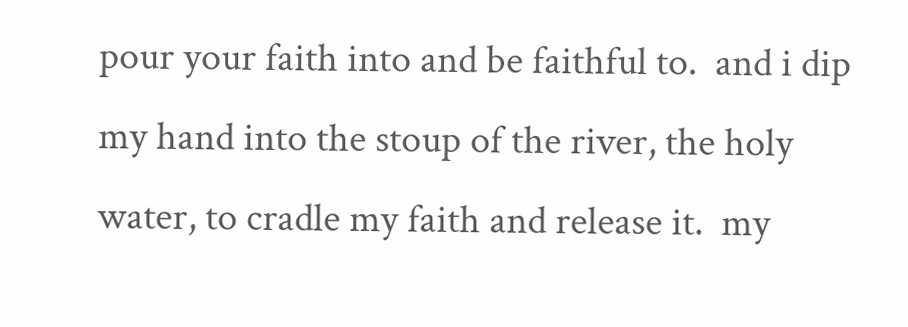pour your faith into and be faithful to.  and i dip my hand into the stoup of the river, the holy water, to cradle my faith and release it.  my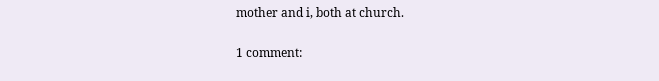mother and i, both at church.

1 comment: